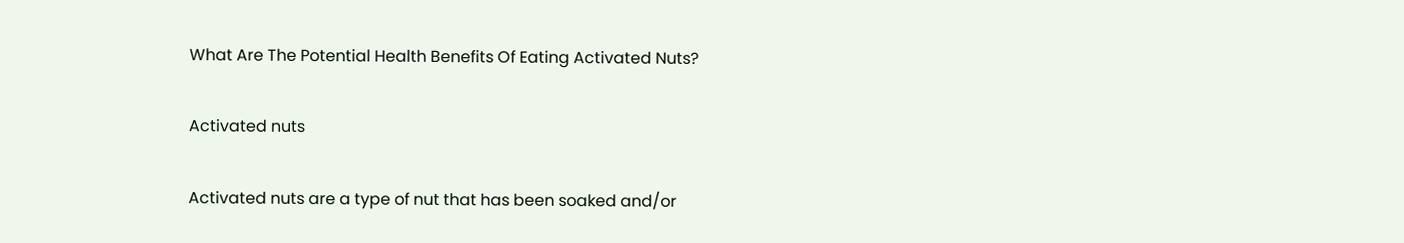What Are The Potential Health Benefits Of Eating Activated Nuts?

Activated nuts

Activated nuts are a type of nut that has been soaked and/or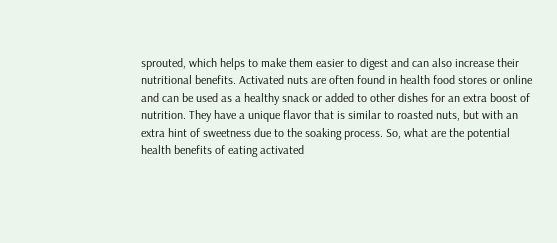sprouted, which helps to make them easier to digest and can also increase their nutritional benefits. Activated nuts are often found in health food stores or online and can be used as a healthy snack or added to other dishes for an extra boost of nutrition. They have a unique flavor that is similar to roasted nuts, but with an extra hint of sweetness due to the soaking process. So, what are the potential health benefits of eating activated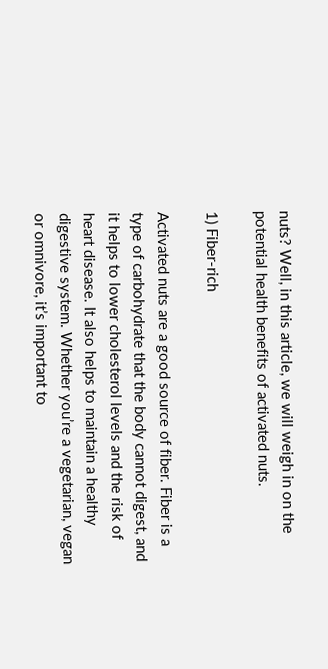nuts? Well, in this article, we will weigh in on the potential health benefits of activated nuts.

1) Fiber-rich

Activated nuts are a good source of fiber. Fiber is a type of carbohydrate that the body cannot digest, and it helps to lower cholesterol levels and the risk of heart disease. It also helps to maintain a healthy digestive system. Whether you’re a vegetarian, vegan or omnivore, it’s important to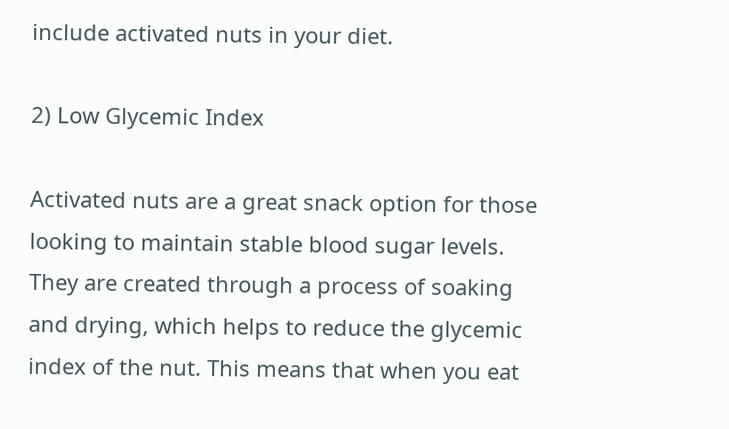include activated nuts in your diet.

2) Low Glycemic Index

Activated nuts are a great snack option for those looking to maintain stable blood sugar levels. They are created through a process of soaking and drying, which helps to reduce the glycemic index of the nut. This means that when you eat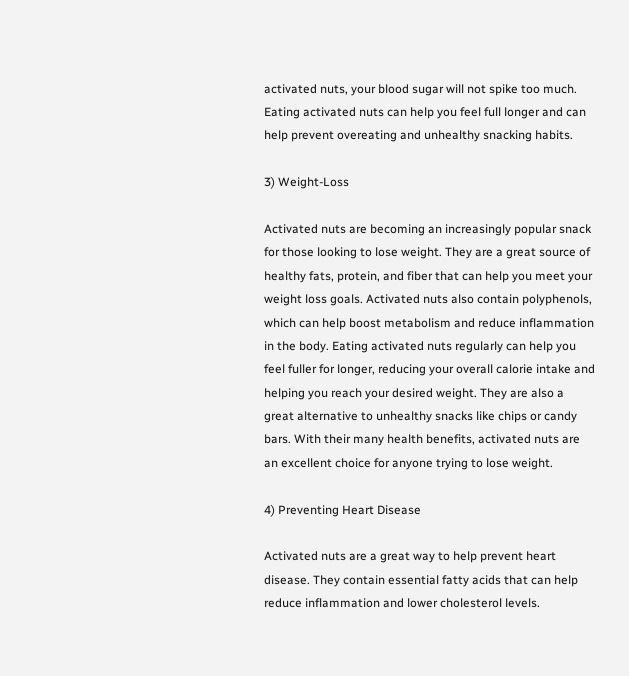activated nuts, your blood sugar will not spike too much. Eating activated nuts can help you feel full longer and can help prevent overeating and unhealthy snacking habits.

3) Weight-Loss

Activated nuts are becoming an increasingly popular snack for those looking to lose weight. They are a great source of healthy fats, protein, and fiber that can help you meet your weight loss goals. Activated nuts also contain polyphenols, which can help boost metabolism and reduce inflammation in the body. Eating activated nuts regularly can help you feel fuller for longer, reducing your overall calorie intake and helping you reach your desired weight. They are also a great alternative to unhealthy snacks like chips or candy bars. With their many health benefits, activated nuts are an excellent choice for anyone trying to lose weight.

4) Preventing Heart Disease

Activated nuts are a great way to help prevent heart disease. They contain essential fatty acids that can help reduce inflammation and lower cholesterol levels.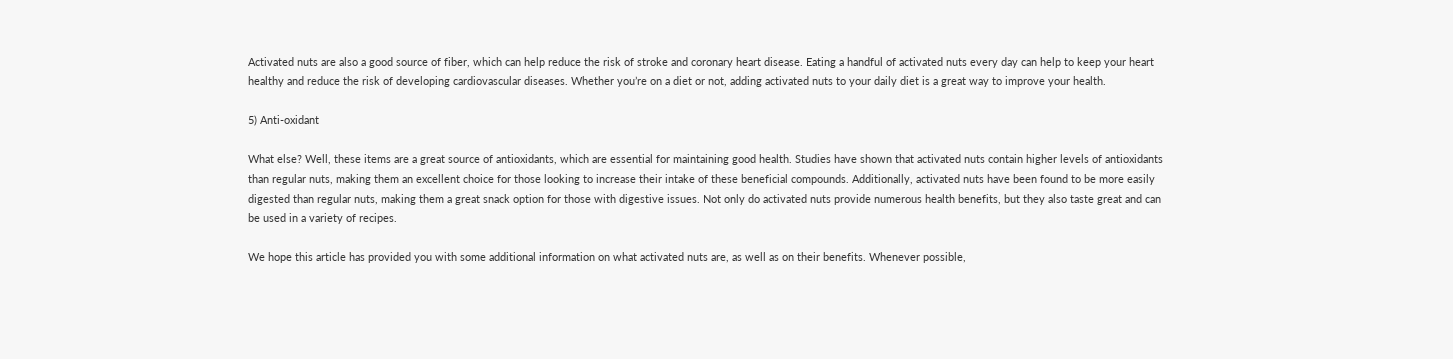Activated nuts are also a good source of fiber, which can help reduce the risk of stroke and coronary heart disease. Eating a handful of activated nuts every day can help to keep your heart healthy and reduce the risk of developing cardiovascular diseases. Whether you’re on a diet or not, adding activated nuts to your daily diet is a great way to improve your health.

5) Anti-oxidant

What else? Well, these items are a great source of antioxidants, which are essential for maintaining good health. Studies have shown that activated nuts contain higher levels of antioxidants than regular nuts, making them an excellent choice for those looking to increase their intake of these beneficial compounds. Additionally, activated nuts have been found to be more easily digested than regular nuts, making them a great snack option for those with digestive issues. Not only do activated nuts provide numerous health benefits, but they also taste great and can be used in a variety of recipes.

We hope this article has provided you with some additional information on what activated nuts are, as well as on their benefits. Whenever possible,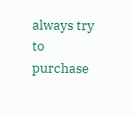always try to purchase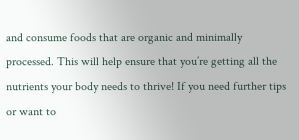and consume foods that are organic and minimally processed. This will help ensure that you’re getting all the nutrients your body needs to thrive! If you need further tips or want to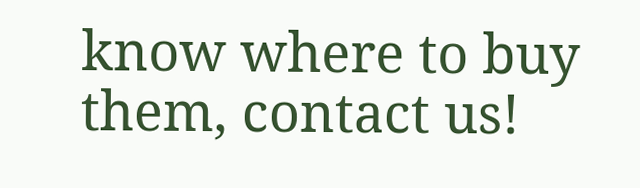know where to buy them, contact us!